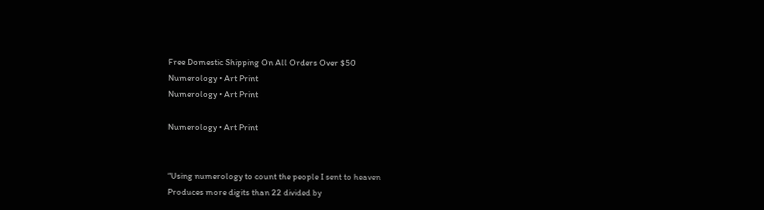Free Domestic Shipping On All Orders Over $50
Numerology • Art Print
Numerology • Art Print

Numerology • Art Print


“Using numerology to count the people I sent to heaven
Produces more digits than 22 divided by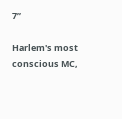7”

Harlem's most conscious MC,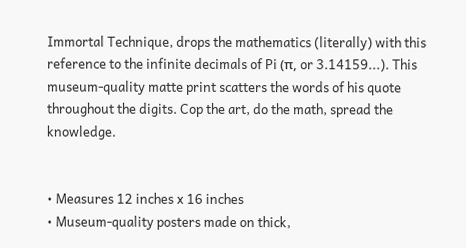Immortal Technique, drops the mathematics (literally) with this reference to the infinite decimals of Pi (π, or 3.14159...). This museum-quality matte print scatters the words of his quote throughout the digits. Cop the art, do the math, spread the knowledge.


• Measures 12 inches x 16 inches
• Museum-quality posters made on thick,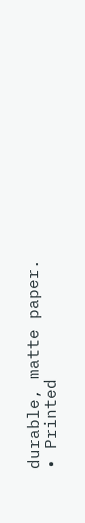durable, matte paper.
• Printed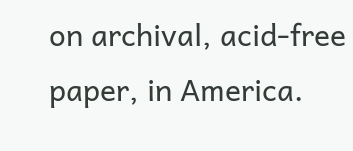on archival, acid-free paper, in America.